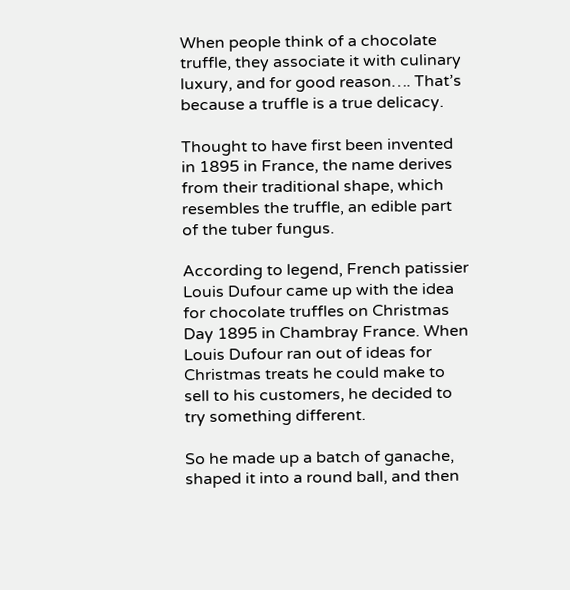When people think of a chocolate truffle, they associate it with culinary luxury, and for good reason…. That’s because a truffle is a true delicacy.

Thought to have first been invented in 1895 in France, the name derives from their traditional shape, which resembles the truffle, an edible part of the tuber fungus.

According to legend, French patissier Louis Dufour came up with the idea for chocolate truffles on Christmas Day 1895 in Chambray France. When Louis Dufour ran out of ideas for Christmas treats he could make to sell to his customers, he decided to try something different.

So he made up a batch of ganache, shaped it into a round ball, and then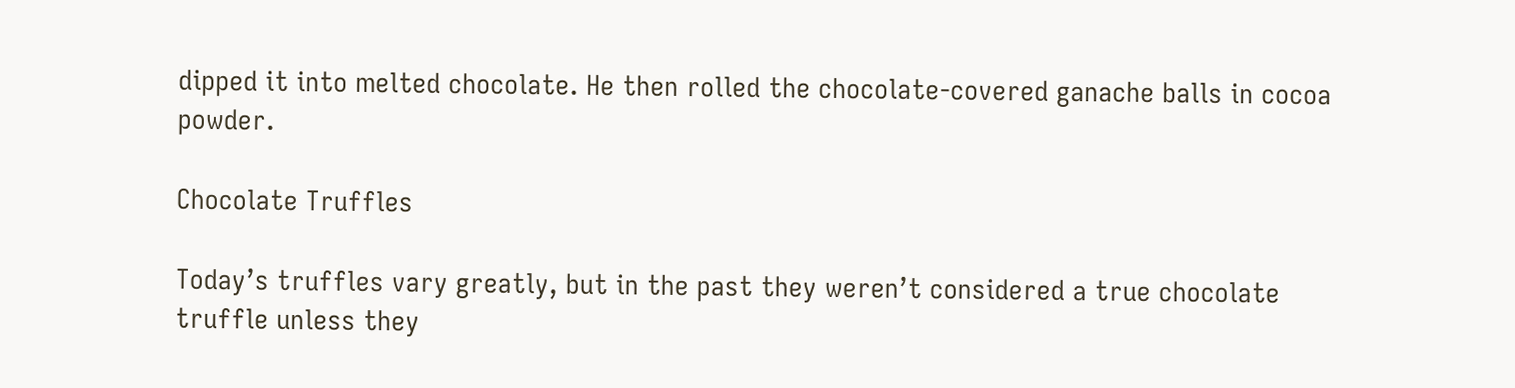dipped it into melted chocolate. He then rolled the chocolate-covered ganache balls in cocoa powder.

Chocolate Truffles

Today’s truffles vary greatly, but in the past they weren’t considered a true chocolate truffle unless they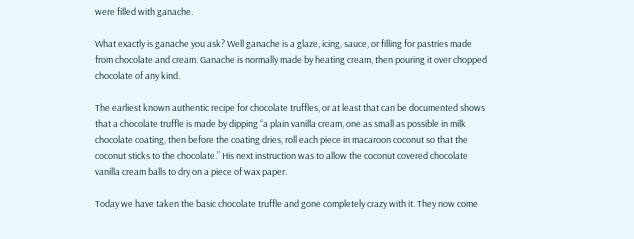were filled with ganache.

What exactly is ganache you ask? Well ganache is a glaze, icing, sauce, or filling for pastries made from chocolate and cream. Ganache is normally made by heating cream, then pouring it over chopped chocolate of any kind.

The earliest known authentic recipe for chocolate truffles, or at least that can be documented shows that a chocolate truffle is made by dipping “a plain vanilla cream, one as small as possible in milk chocolate coating, then before the coating dries, roll each piece in macaroon coconut so that the coconut sticks to the chocolate.” His next instruction was to allow the coconut covered chocolate vanilla cream balls to dry on a piece of wax paper.

Today we have taken the basic chocolate truffle and gone completely crazy with it. They now come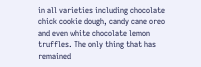in all varieties including chocolate chick cookie dough, candy cane oreo and even white chocolate lemon truffles. The only thing that has remained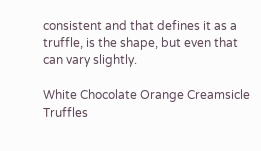consistent and that defines it as a truffle, is the shape, but even that can vary slightly.

White Chocolate Orange Creamsicle Truffles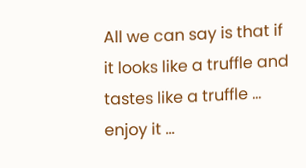All we can say is that if it looks like a truffle and tastes like a truffle … enjoy it …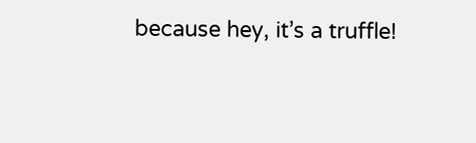because hey, it’s a truffle!